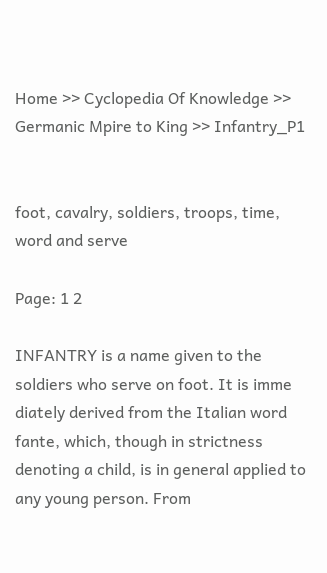Home >> Cyclopedia Of Knowledge >> Germanic Mpire to King >> Infantry_P1


foot, cavalry, soldiers, troops, time, word and serve

Page: 1 2

INFANTRY is a name given to the soldiers who serve on foot. It is imme diately derived from the Italian word fante, which, though in strictness denoting a child, is in general applied to any young person. From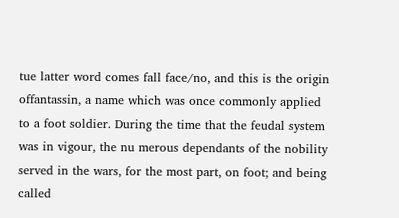tue latter word comes fall face/no, and this is the origin offantassin, a name which was once commonly applied to a foot soldier. During the time that the feudal system was in vigour, the nu merous dependants of the nobility served in the wars, for the most part, on foot; and being called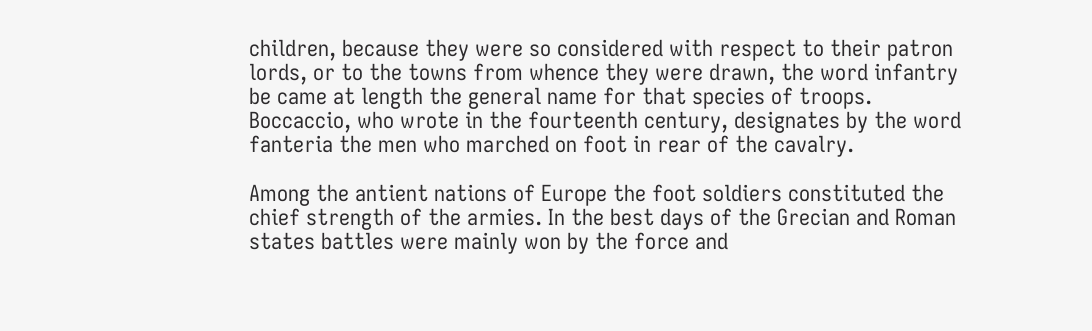children, because they were so considered with respect to their patron lords, or to the towns from whence they were drawn, the word infantry be came at length the general name for that species of troops. Boccaccio, who wrote in the fourteenth century, designates by the word fanteria the men who marched on foot in rear of the cavalry.

Among the antient nations of Europe the foot soldiers constituted the chief strength of the armies. In the best days of the Grecian and Roman states battles were mainly won by the force and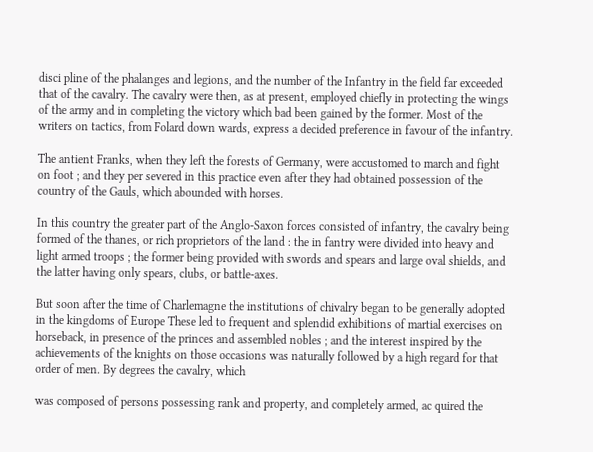disci pline of the phalanges and legions, and the number of the Infantry in the field far exceeded that of the cavalry. The cavalry were then, as at present, employed chiefly in protecting the wings of the army and in completing the victory which bad been gained by the former. Most of the writers on tactics, from Folard down wards, express a decided preference in favour of the infantry.

The antient Franks, when they left the forests of Germany, were accustomed to march and fight on foot ; and they per severed in this practice even after they had obtained possession of the country of the Gauls, which abounded with horses.

In this country the greater part of the Anglo-Saxon forces consisted of infantry, the cavalry being formed of the thanes, or rich proprietors of the land : the in fantry were divided into heavy and light armed troops ; the former being provided with swords and spears and large oval shields, and the latter having only spears, clubs, or battle-axes.

But soon after the time of Charlemagne the institutions of chivalry began to be generally adopted in the kingdoms of Europe These led to frequent and splendid exhibitions of martial exercises on horseback, in presence of the princes and assembled nobles ; and the interest inspired by the achievements of the knights on those occasions was naturally followed by a high regard for that order of men. By degrees the cavalry, which

was composed of persons possessing rank and property, and completely armed, ac quired the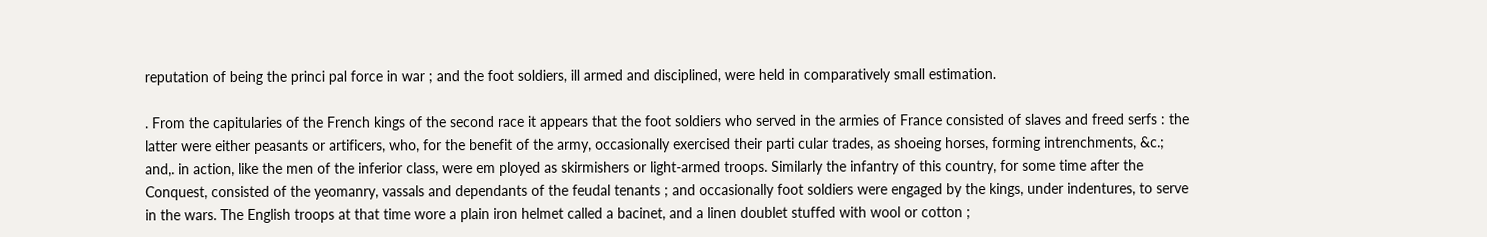reputation of being the princi pal force in war ; and the foot soldiers, ill armed and disciplined, were held in comparatively small estimation.

. From the capitularies of the French kings of the second race it appears that the foot soldiers who served in the armies of France consisted of slaves and freed serfs : the latter were either peasants or artificers, who, for the benefit of the army, occasionally exercised their parti cular trades, as shoeing horses, forming intrenchments, &c.; and,. in action, like the men of the inferior class, were em ployed as skirmishers or light-armed troops. Similarly the infantry of this country, for some time after the Conquest, consisted of the yeomanry, vassals and dependants of the feudal tenants ; and occasionally foot soldiers were engaged by the kings, under indentures, to serve in the wars. The English troops at that time wore a plain iron helmet called a bacinet, and a linen doublet stuffed with wool or cotton ;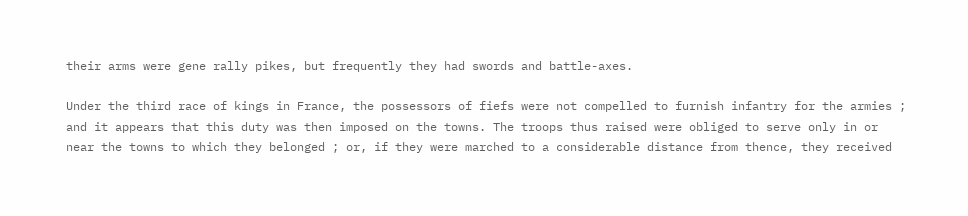their arms were gene rally pikes, but frequently they had swords and battle-axes.

Under the third race of kings in France, the possessors of fiefs were not compelled to furnish infantry for the armies ; and it appears that this duty was then imposed on the towns. The troops thus raised were obliged to serve only in or near the towns to which they belonged ; or, if they were marched to a considerable distance from thence, they received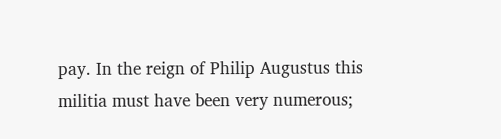pay. In the reign of Philip Augustus this militia must have been very numerous;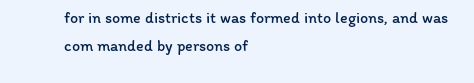for in some districts it was formed into legions, and was com manded by persons of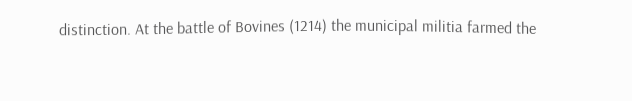distinction. At the battle of Bovines (1214) the municipal militia farmed the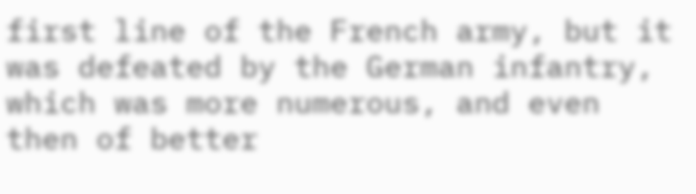first line of the French army, but it was defeated by the German infantry, which was more numerous, and even then of better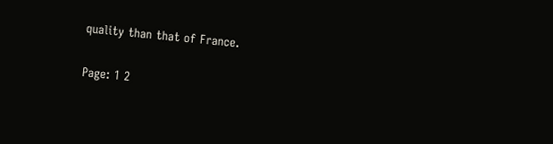quality than that of France.

Page: 1 2